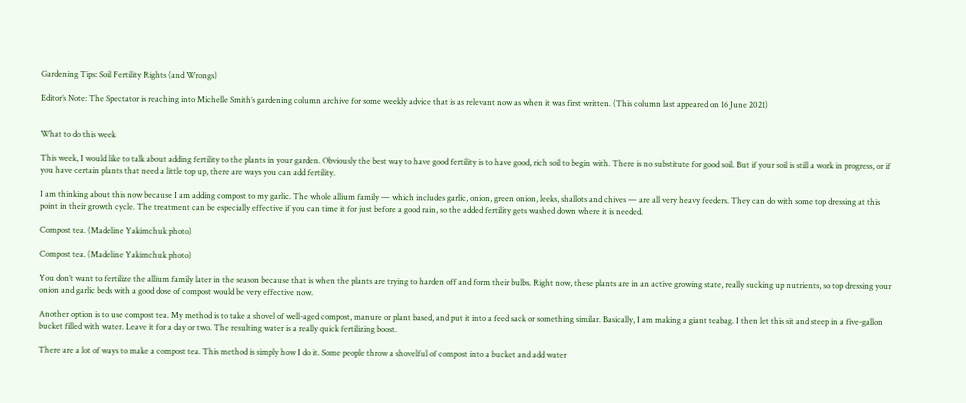Gardening Tips: Soil Fertility Rights (and Wrongs)

Editor’s Note: The Spectator is reaching into Michelle Smith’s gardening column archive for some weekly advice that is as relevant now as when it was first written. (This column last appeared on 16 June 2021)


What to do this week

This week, I would like to talk about adding fertility to the plants in your garden. Obviously the best way to have good fertility is to have good, rich soil to begin with. There is no substitute for good soil. But if your soil is still a work in progress, or if you have certain plants that need a little top up, there are ways you can add fertility.

I am thinking about this now because I am adding compost to my garlic. The whole allium family — which includes garlic, onion, green onion, leeks, shallots and chives — are all very heavy feeders. They can do with some top dressing at this point in their growth cycle. The treatment can be especially effective if you can time it for just before a good rain, so the added fertility gets washed down where it is needed.

Compost tea. (Madeline Yakimchuk photo)

Compost tea. (Madeline Yakimchuk photo)

You don’t want to fertilize the allium family later in the season because that is when the plants are trying to harden off and form their bulbs. Right now, these plants are in an active growing state, really sucking up nutrients, so top dressing your onion and garlic beds with a good dose of compost would be very effective now.

Another option is to use compost tea. My method is to take a shovel of well-aged compost, manure or plant based, and put it into a feed sack or something similar. Basically, I am making a giant teabag. I then let this sit and steep in a five-gallon bucket filled with water. Leave it for a day or two. The resulting water is a really quick fertilizing boost.

There are a lot of ways to make a compost tea. This method is simply how I do it. Some people throw a shovelful of compost into a bucket and add water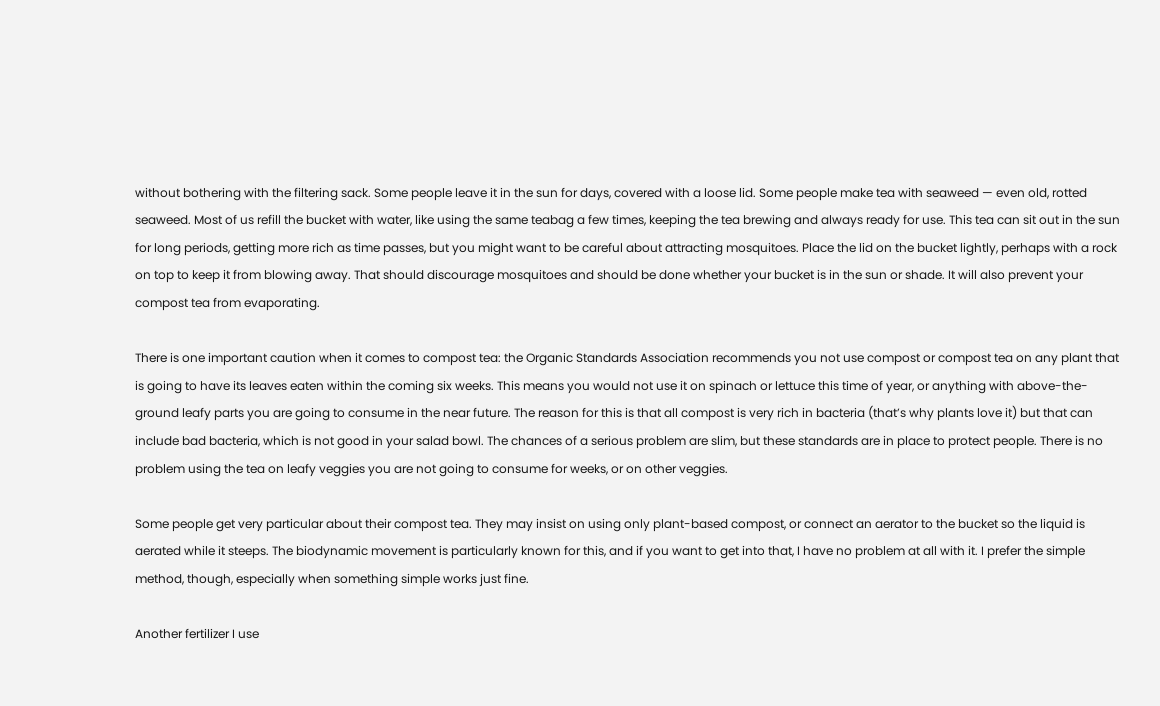without bothering with the filtering sack. Some people leave it in the sun for days, covered with a loose lid. Some people make tea with seaweed — even old, rotted seaweed. Most of us refill the bucket with water, like using the same teabag a few times, keeping the tea brewing and always ready for use. This tea can sit out in the sun for long periods, getting more rich as time passes, but you might want to be careful about attracting mosquitoes. Place the lid on the bucket lightly, perhaps with a rock on top to keep it from blowing away. That should discourage mosquitoes and should be done whether your bucket is in the sun or shade. It will also prevent your compost tea from evaporating.

There is one important caution when it comes to compost tea: the Organic Standards Association recommends you not use compost or compost tea on any plant that is going to have its leaves eaten within the coming six weeks. This means you would not use it on spinach or lettuce this time of year, or anything with above-the-ground leafy parts you are going to consume in the near future. The reason for this is that all compost is very rich in bacteria (that’s why plants love it) but that can include bad bacteria, which is not good in your salad bowl. The chances of a serious problem are slim, but these standards are in place to protect people. There is no problem using the tea on leafy veggies you are not going to consume for weeks, or on other veggies.

Some people get very particular about their compost tea. They may insist on using only plant-based compost, or connect an aerator to the bucket so the liquid is aerated while it steeps. The biodynamic movement is particularly known for this, and if you want to get into that, I have no problem at all with it. I prefer the simple method, though, especially when something simple works just fine.

Another fertilizer I use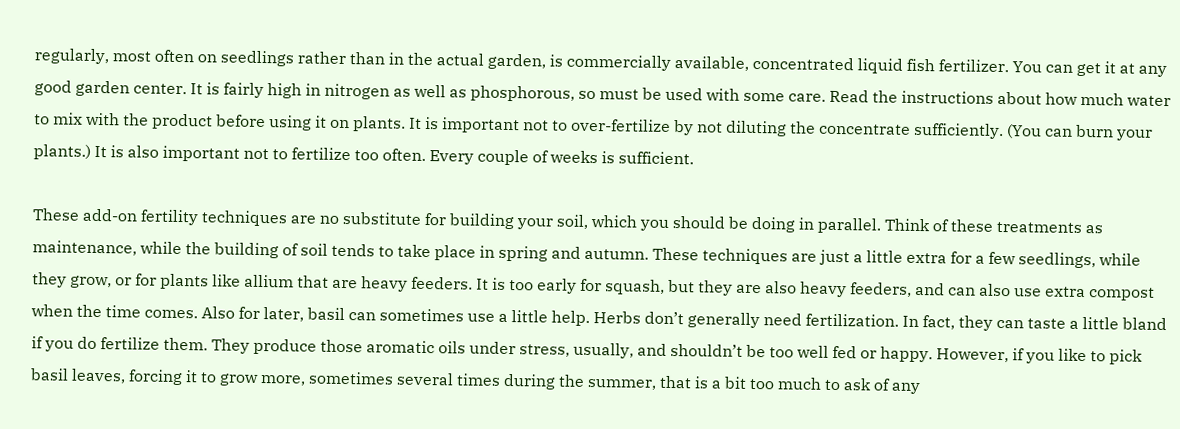regularly, most often on seedlings rather than in the actual garden, is commercially available, concentrated liquid fish fertilizer. You can get it at any good garden center. It is fairly high in nitrogen as well as phosphorous, so must be used with some care. Read the instructions about how much water to mix with the product before using it on plants. It is important not to over-fertilize by not diluting the concentrate sufficiently. (You can burn your plants.) It is also important not to fertilize too often. Every couple of weeks is sufficient.

These add-on fertility techniques are no substitute for building your soil, which you should be doing in parallel. Think of these treatments as maintenance, while the building of soil tends to take place in spring and autumn. These techniques are just a little extra for a few seedlings, while they grow, or for plants like allium that are heavy feeders. It is too early for squash, but they are also heavy feeders, and can also use extra compost when the time comes. Also for later, basil can sometimes use a little help. Herbs don’t generally need fertilization. In fact, they can taste a little bland if you do fertilize them. They produce those aromatic oils under stress, usually, and shouldn’t be too well fed or happy. However, if you like to pick basil leaves, forcing it to grow more, sometimes several times during the summer, that is a bit too much to ask of any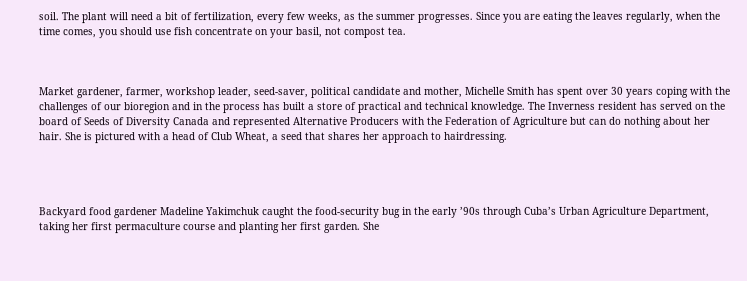soil. The plant will need a bit of fertilization, every few weeks, as the summer progresses. Since you are eating the leaves regularly, when the time comes, you should use fish concentrate on your basil, not compost tea.



Market gardener, farmer, workshop leader, seed-saver, political candidate and mother, Michelle Smith has spent over 30 years coping with the challenges of our bioregion and in the process has built a store of practical and technical knowledge. The Inverness resident has served on the board of Seeds of Diversity Canada and represented Alternative Producers with the Federation of Agriculture but can do nothing about her hair. She is pictured with a head of Club Wheat, a seed that shares her approach to hairdressing.




Backyard food gardener Madeline Yakimchuk caught the food-security bug in the early ’90s through Cuba’s Urban Agriculture Department, taking her first permaculture course and planting her first garden. She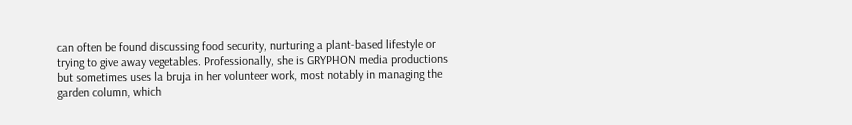can often be found discussing food security, nurturing a plant-based lifestyle or trying to give away vegetables. Professionally, she is GRYPHON media productions but sometimes uses la bruja in her volunteer work, most notably in managing the garden column, which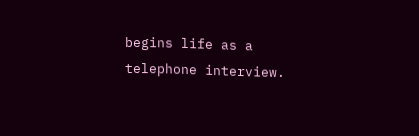begins life as a telephone interview.